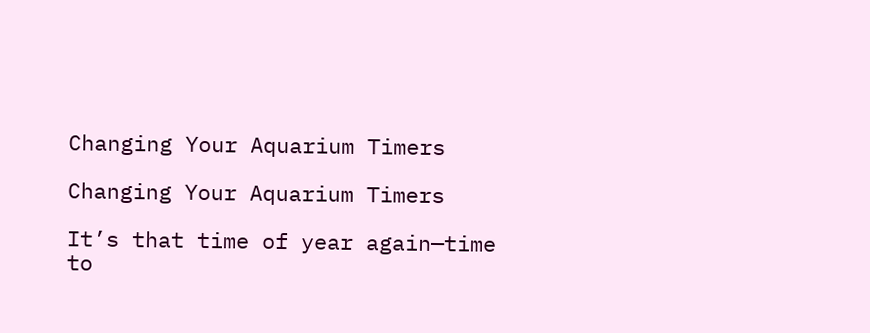Changing Your Aquarium Timers

Changing Your Aquarium Timers

It’s that time of year again—time to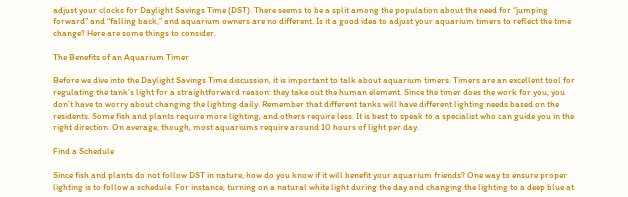adjust your clocks for Daylight Savings Time (DST). There seems to be a split among the population about the need for “jumping forward” and “falling back,” and aquarium owners are no different. Is it a good idea to adjust your aquarium timers to reflect the time change? Here are some things to consider.

The Benefits of an Aquarium Timer

Before we dive into the Daylight Savings Time discussion, it is important to talk about aquarium timers. Timers are an excellent tool for regulating the tank’s light for a straightforward reason: they take out the human element. Since the timer does the work for you, you don’t have to worry about changing the lighting daily. Remember that different tanks will have different lighting needs based on the residents. Some fish and plants require more lighting, and others require less. It is best to speak to a specialist who can guide you in the right direction. On average, though, most aquariums require around 10 hours of light per day.

Find a Schedule

Since fish and plants do not follow DST in nature, how do you know if it will benefit your aquarium friends? One way to ensure proper lighting is to follow a schedule. For instance, turning on a natural white light during the day and changing the lighting to a deep blue at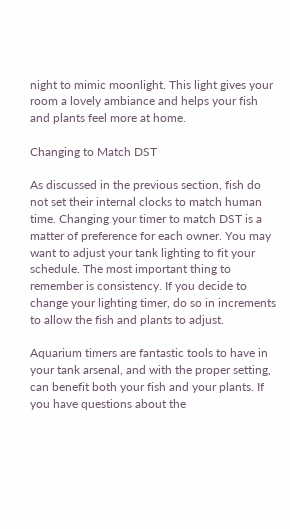night to mimic moonlight. This light gives your room a lovely ambiance and helps your fish and plants feel more at home.

Changing to Match DST

As discussed in the previous section, fish do not set their internal clocks to match human time. Changing your timer to match DST is a matter of preference for each owner. You may want to adjust your tank lighting to fit your schedule. The most important thing to remember is consistency. If you decide to change your lighting timer, do so in increments to allow the fish and plants to adjust.

Aquarium timers are fantastic tools to have in your tank arsenal, and with the proper setting, can benefit both your fish and your plants. If you have questions about the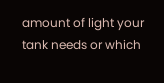amount of light your tank needs or which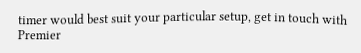timer would best suit your particular setup, get in touch with Premier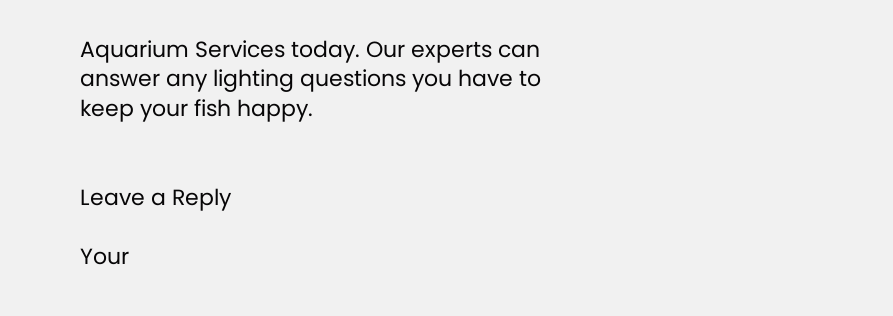Aquarium Services today. Our experts can answer any lighting questions you have to keep your fish happy.


Leave a Reply

Your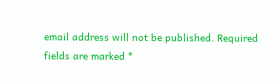email address will not be published. Required fields are marked *